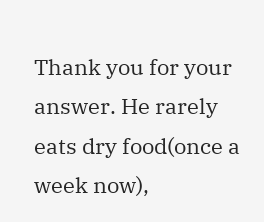Thank you for your answer. He rarely eats dry food(once a week now),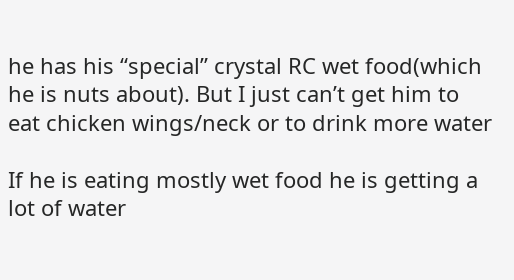he has his “special” crystal RC wet food(which he is nuts about). But I just can’t get him to eat chicken wings/neck or to drink more water

If he is eating mostly wet food he is getting a lot of water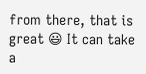from there, that is great 😃 It can take a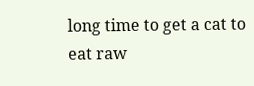long time to get a cat to eat raw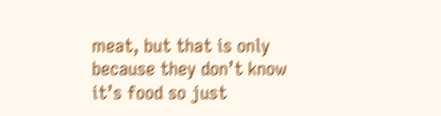meat, but that is only because they don’t know it’s food so just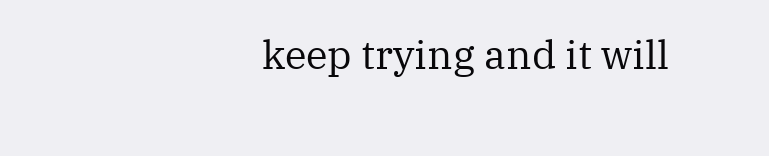keep trying and it will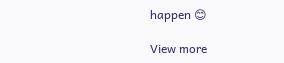happen 😊

View more